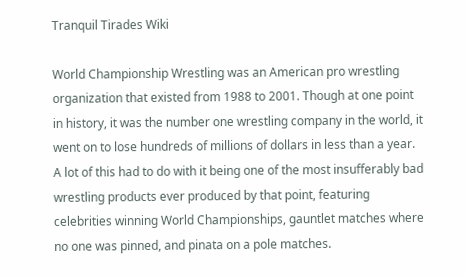Tranquil Tirades Wiki

World Championship Wrestling was an American pro wrestling organization that existed from 1988 to 2001. Though at one point in history, it was the number one wrestling company in the world, it went on to lose hundreds of millions of dollars in less than a year. A lot of this had to do with it being one of the most insufferably bad wrestling products ever produced by that point, featuring celebrities winning World Championships, gauntlet matches where no one was pinned, and pinata on a pole matches.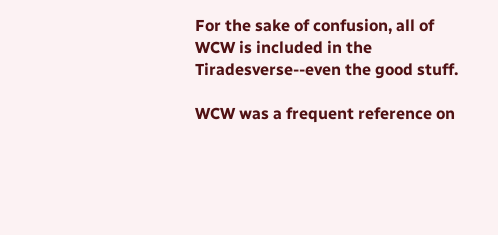For the sake of confusion, all of WCW is included in the Tiradesverse--even the good stuff.

WCW was a frequent reference on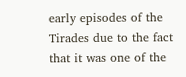early episodes of the Tirades due to the fact that it was one of the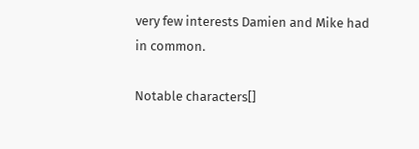very few interests Damien and Mike had in common.

Notable characters[]